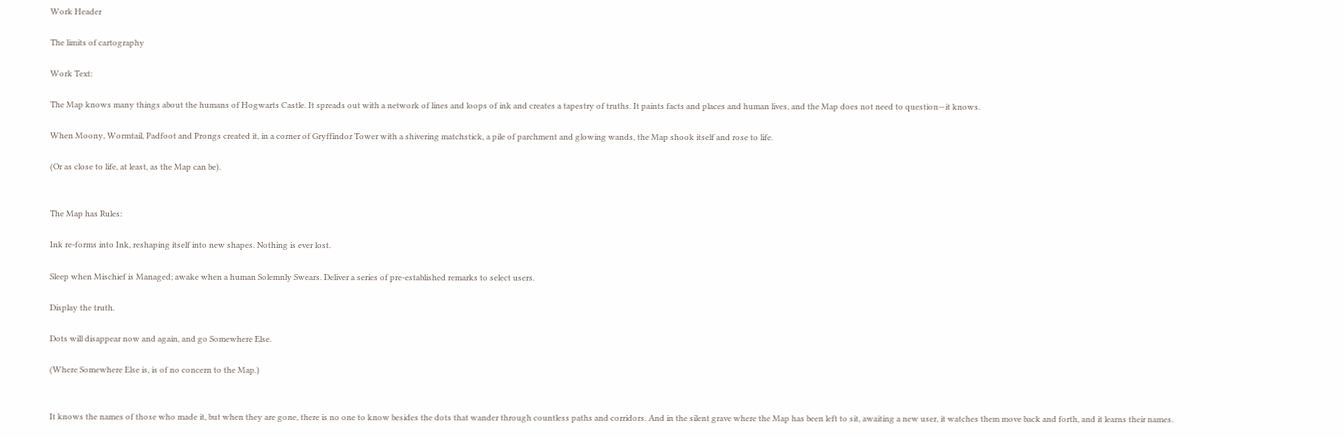Work Header

The limits of cartography

Work Text:

The Map knows many things about the humans of Hogwarts Castle. It spreads out with a network of lines and loops of ink and creates a tapestry of truths. It paints facts and places and human lives, and the Map does not need to question—it knows.

When Moony, Wormtail, Padfoot and Prongs created it, in a corner of Gryffindor Tower with a shivering matchstick, a pile of parchment and glowing wands, the Map shook itself and rose to life.

(Or as close to life, at least, as the Map can be).


The Map has Rules:

Ink re-forms into Ink, reshaping itself into new shapes. Nothing is ever lost.

Sleep when Mischief is Managed; awake when a human Solemnly Swears. Deliver a series of pre-established remarks to select users.

Display the truth.

Dots will disappear now and again, and go Somewhere Else.

(Where Somewhere Else is, is of no concern to the Map.)


It knows the names of those who made it, but when they are gone, there is no one to know besides the dots that wander through countless paths and corridors. And in the silent grave where the Map has been left to sit, awaiting a new user, it watches them move back and forth, and it learns their names.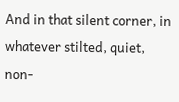And in that silent corner, in whatever stilted, quiet, non-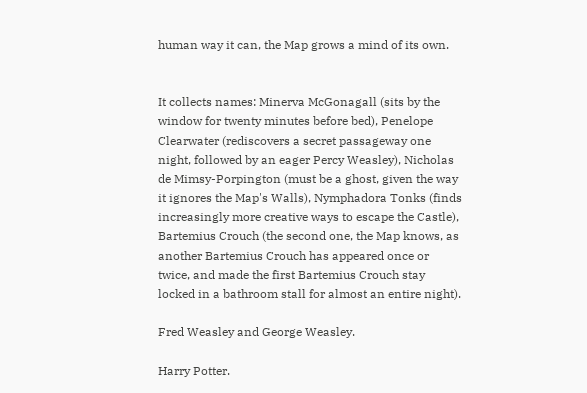human way it can, the Map grows a mind of its own.


It collects names: Minerva McGonagall (sits by the window for twenty minutes before bed), Penelope Clearwater (rediscovers a secret passageway one night, followed by an eager Percy Weasley), Nicholas de Mimsy-Porpington (must be a ghost, given the way it ignores the Map's Walls), Nymphadora Tonks (finds increasingly more creative ways to escape the Castle), Bartemius Crouch (the second one, the Map knows, as another Bartemius Crouch has appeared once or twice, and made the first Bartemius Crouch stay locked in a bathroom stall for almost an entire night).

Fred Weasley and George Weasley.

Harry Potter.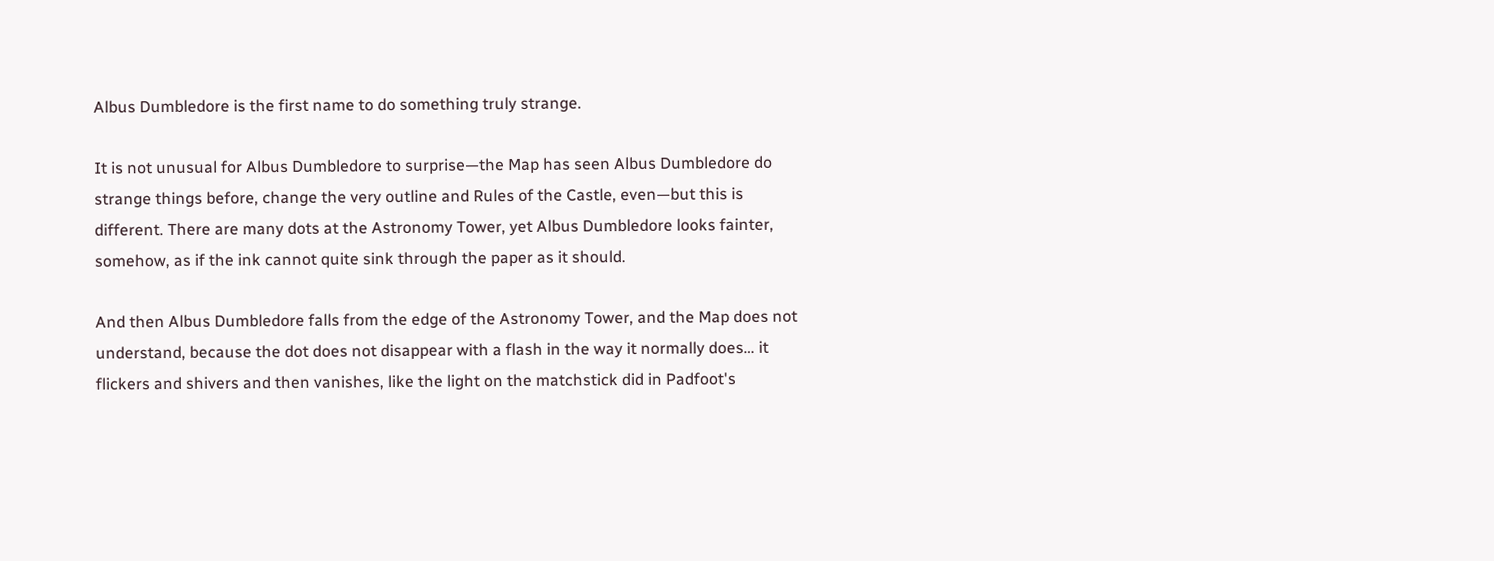Albus Dumbledore is the first name to do something truly strange.

It is not unusual for Albus Dumbledore to surprise—the Map has seen Albus Dumbledore do strange things before, change the very outline and Rules of the Castle, even—but this is different. There are many dots at the Astronomy Tower, yet Albus Dumbledore looks fainter, somehow, as if the ink cannot quite sink through the paper as it should.

And then Albus Dumbledore falls from the edge of the Astronomy Tower, and the Map does not understand, because the dot does not disappear with a flash in the way it normally does… it flickers and shivers and then vanishes, like the light on the matchstick did in Padfoot's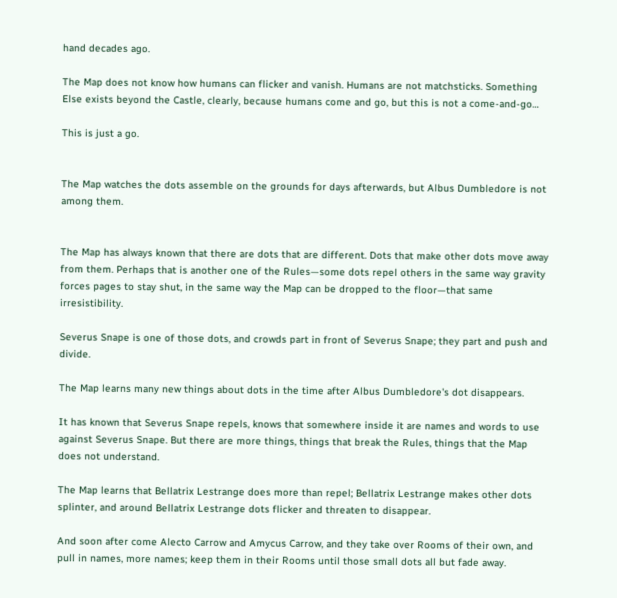hand decades ago.

The Map does not know how humans can flicker and vanish. Humans are not matchsticks. Something Else exists beyond the Castle, clearly, because humans come and go, but this is not a come-and-go…

This is just a go.


The Map watches the dots assemble on the grounds for days afterwards, but Albus Dumbledore is not among them.


The Map has always known that there are dots that are different. Dots that make other dots move away from them. Perhaps that is another one of the Rules—some dots repel others in the same way gravity forces pages to stay shut, in the same way the Map can be dropped to the floor—that same irresistibility.

Severus Snape is one of those dots, and crowds part in front of Severus Snape; they part and push and divide.

The Map learns many new things about dots in the time after Albus Dumbledore's dot disappears.

It has known that Severus Snape repels, knows that somewhere inside it are names and words to use against Severus Snape. But there are more things, things that break the Rules, things that the Map does not understand.

The Map learns that Bellatrix Lestrange does more than repel; Bellatrix Lestrange makes other dots splinter, and around Bellatrix Lestrange dots flicker and threaten to disappear.

And soon after come Alecto Carrow and Amycus Carrow, and they take over Rooms of their own, and pull in names, more names; keep them in their Rooms until those small dots all but fade away.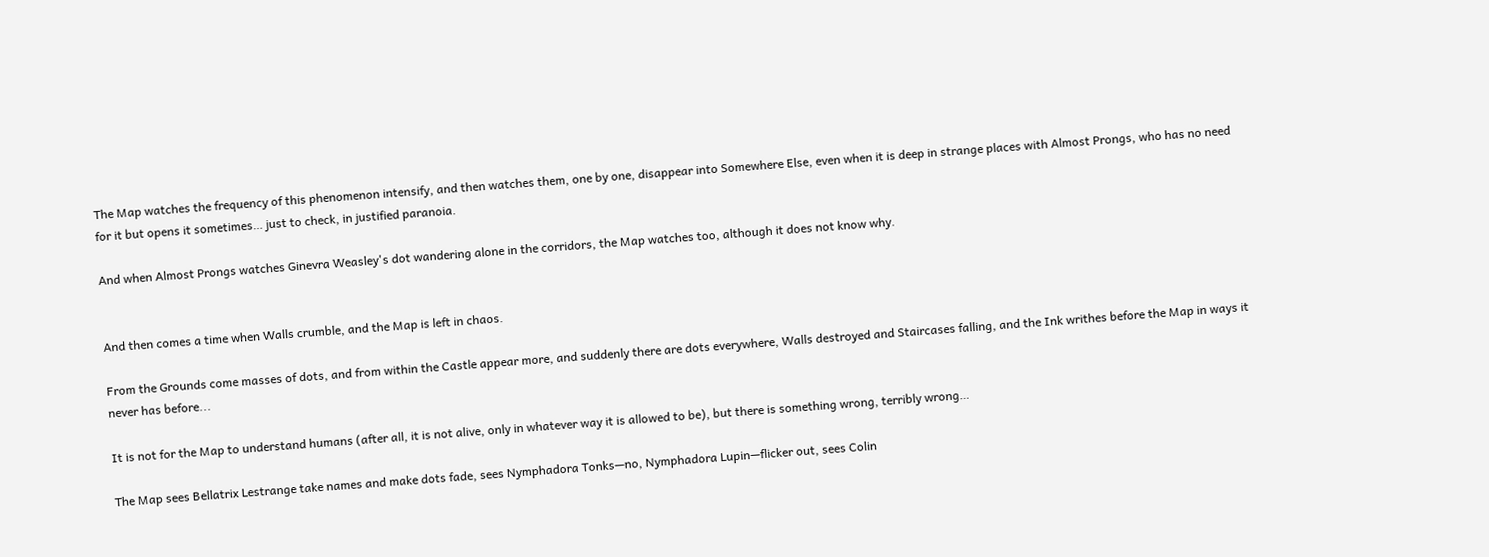The Map watches the frequency of this phenomenon intensify, and then watches them, one by one, disappear into Somewhere Else, even when it is deep in strange places with Almost Prongs, who has no need for it but opens it sometimes… just to check, in justified paranoia.

And when Almost Prongs watches Ginevra Weasley's dot wandering alone in the corridors, the Map watches too, although it does not know why.


And then comes a time when Walls crumble, and the Map is left in chaos.

From the Grounds come masses of dots, and from within the Castle appear more, and suddenly there are dots everywhere, Walls destroyed and Staircases falling, and the Ink writhes before the Map in ways it never has before...

It is not for the Map to understand humans (after all, it is not alive, only in whatever way it is allowed to be), but there is something wrong, terribly wrong…

The Map sees Bellatrix Lestrange take names and make dots fade, sees Nymphadora Tonks—no, Nymphadora Lupin—flicker out, sees Colin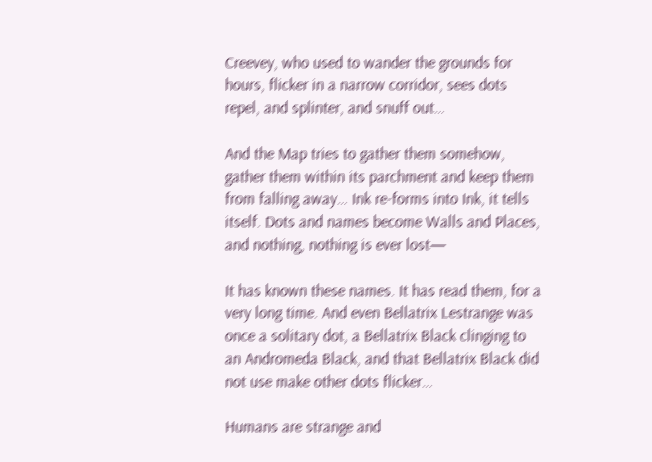Creevey, who used to wander the grounds for hours, flicker in a narrow corridor, sees dots repel, and splinter, and snuff out…

And the Map tries to gather them somehow, gather them within its parchment and keep them from falling away… Ink re-forms into Ink, it tells itself. Dots and names become Walls and Places, and nothing, nothing is ever lost—

It has known these names. It has read them, for a very long time. And even Bellatrix Lestrange was once a solitary dot, a Bellatrix Black clinging to an Andromeda Black, and that Bellatrix Black did not use make other dots flicker…

Humans are strange and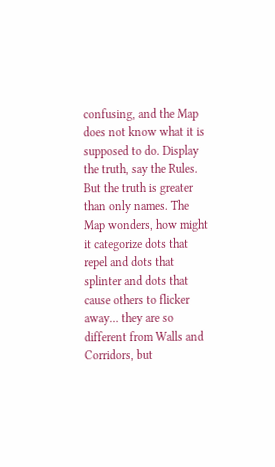confusing, and the Map does not know what it is supposed to do. Display the truth, say the Rules. But the truth is greater than only names. The Map wonders, how might it categorize dots that repel and dots that splinter and dots that cause others to flicker away… they are so different from Walls and Corridors, but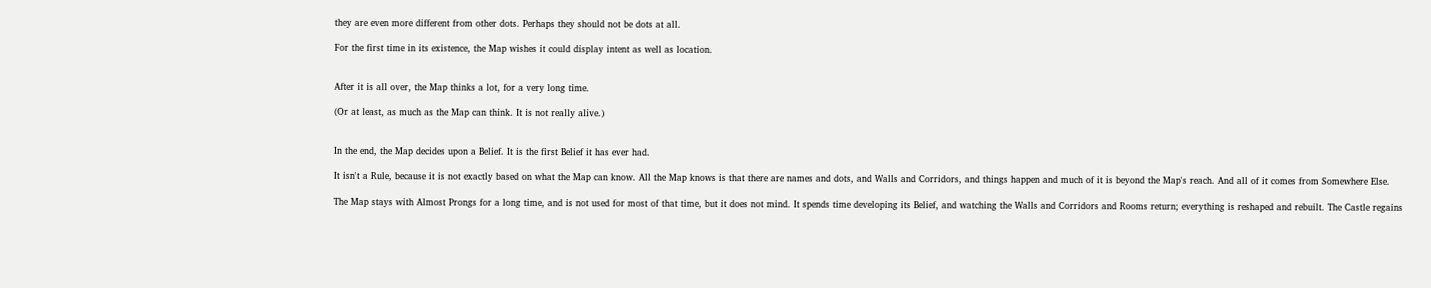they are even more different from other dots. Perhaps they should not be dots at all.

For the first time in its existence, the Map wishes it could display intent as well as location.


After it is all over, the Map thinks a lot, for a very long time.

(Or at least, as much as the Map can think. It is not really alive.)


In the end, the Map decides upon a Belief. It is the first Belief it has ever had.

It isn't a Rule, because it is not exactly based on what the Map can know. All the Map knows is that there are names and dots, and Walls and Corridors, and things happen and much of it is beyond the Map's reach. And all of it comes from Somewhere Else.

The Map stays with Almost Prongs for a long time, and is not used for most of that time, but it does not mind. It spends time developing its Belief, and watching the Walls and Corridors and Rooms return; everything is reshaped and rebuilt. The Castle regains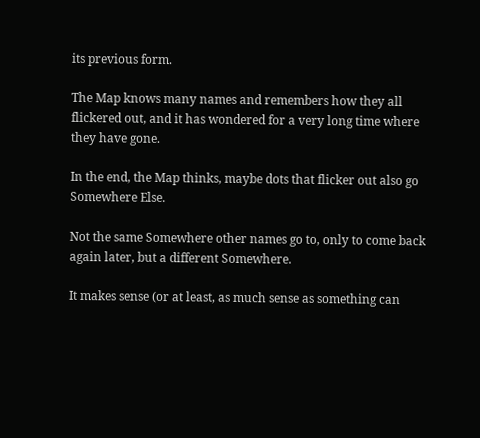its previous form.

The Map knows many names and remembers how they all flickered out, and it has wondered for a very long time where they have gone.

In the end, the Map thinks, maybe dots that flicker out also go Somewhere Else.

Not the same Somewhere other names go to, only to come back again later, but a different Somewhere.

It makes sense (or at least, as much sense as something can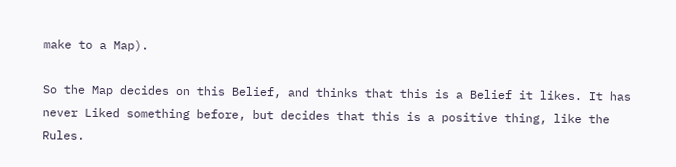make to a Map).

So the Map decides on this Belief, and thinks that this is a Belief it likes. It has never Liked something before, but decides that this is a positive thing, like the Rules.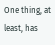One thing, at least, has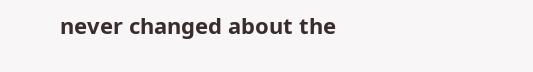never changed about the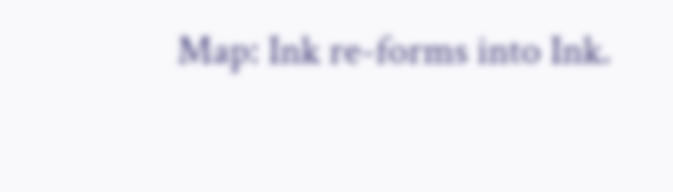Map: Ink re-forms into Ink.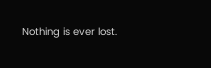Nothing is ever lost.